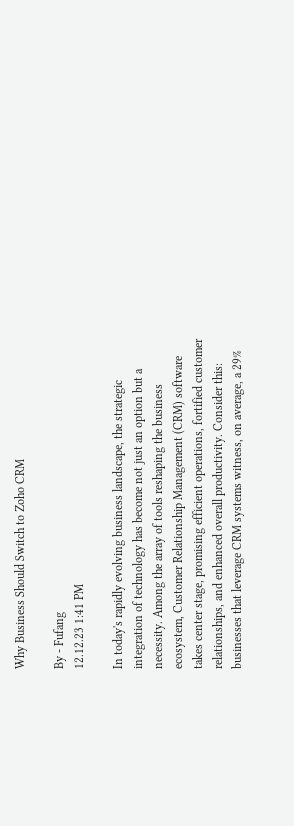Why Business Should Switch to Zoho CRM

By - Fufang
12.12.23 1:41 PM

In today's rapidly evolving business landscape, the strategic integration of technology has become not just an option but a necessity. Among the array of tools reshaping the business ecosystem, Customer Relationship Management (CRM) software takes center stage, promising efficient operations, fortified customer relationships, and enhanced overall productivity. Consider this: businesses that leverage CRM systems witness, on average, a 29%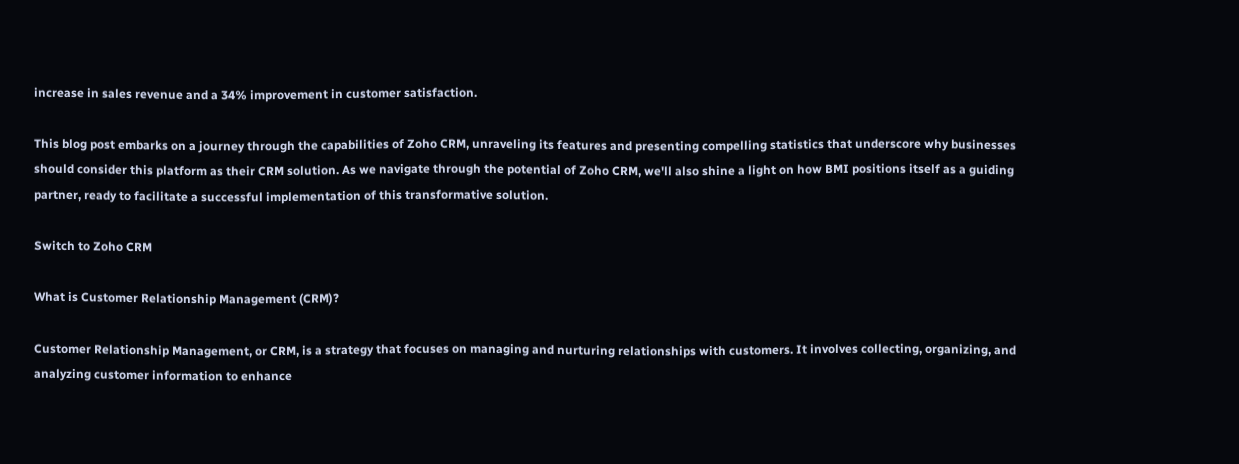increase in sales revenue and a 34% improvement in customer satisfaction.

This blog post embarks on a journey through the capabilities of Zoho CRM, unraveling its features and presenting compelling statistics that underscore why businesses should consider this platform as their CRM solution. As we navigate through the potential of Zoho CRM, we'll also shine a light on how BMI positions itself as a guiding partner, ready to facilitate a successful implementation of this transformative solution.

Switch to Zoho CRM

What is Customer Relationship Management (CRM)?

Customer Relationship Management, or CRM, is a strategy that focuses on managing and nurturing relationships with customers. It involves collecting, organizing, and analyzing customer information to enhance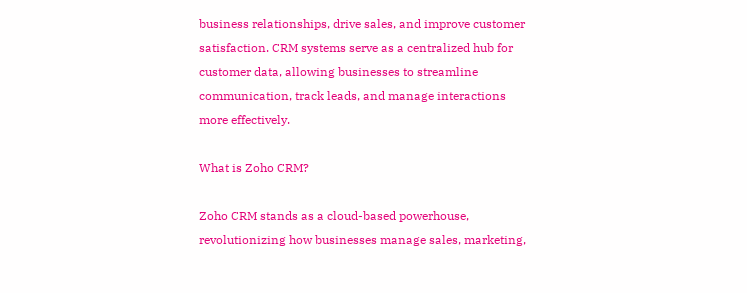business relationships, drive sales, and improve customer satisfaction. CRM systems serve as a centralized hub for customer data, allowing businesses to streamline communication, track leads, and manage interactions more effectively.

What is Zoho CRM?

Zoho CRM stands as a cloud-based powerhouse, revolutionizing how businesses manage sales, marketing,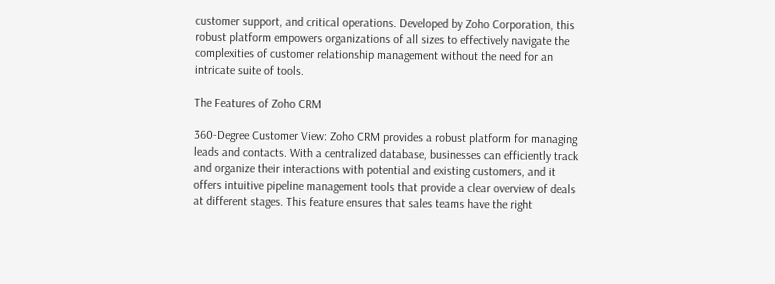customer support, and critical operations. Developed by Zoho Corporation, this robust platform empowers organizations of all sizes to effectively navigate the complexities of customer relationship management without the need for an intricate suite of tools.

The Features of Zoho CRM

360-Degree Customer View: Zoho CRM provides a robust platform for managing leads and contacts. With a centralized database, businesses can efficiently track and organize their interactions with potential and existing customers, and it offers intuitive pipeline management tools that provide a clear overview of deals at different stages. This feature ensures that sales teams have the right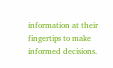information at their fingertips to make informed decisions.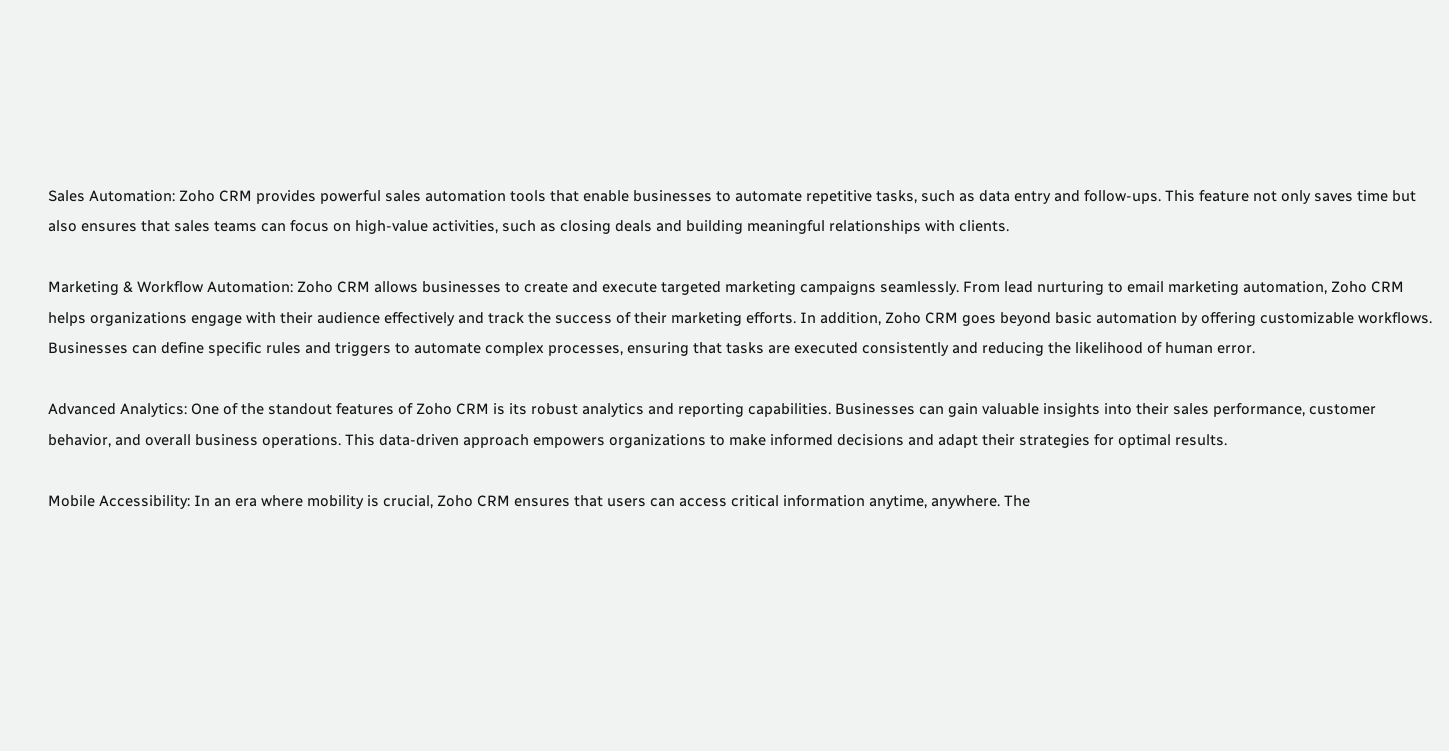Sales Automation: Zoho CRM provides powerful sales automation tools that enable businesses to automate repetitive tasks, such as data entry and follow-ups. This feature not only saves time but also ensures that sales teams can focus on high-value activities, such as closing deals and building meaningful relationships with clients.

Marketing & Workflow Automation: Zoho CRM allows businesses to create and execute targeted marketing campaigns seamlessly. From lead nurturing to email marketing automation, Zoho CRM helps organizations engage with their audience effectively and track the success of their marketing efforts. In addition, Zoho CRM goes beyond basic automation by offering customizable workflows. Businesses can define specific rules and triggers to automate complex processes, ensuring that tasks are executed consistently and reducing the likelihood of human error.

Advanced Analytics: One of the standout features of Zoho CRM is its robust analytics and reporting capabilities. Businesses can gain valuable insights into their sales performance, customer behavior, and overall business operations. This data-driven approach empowers organizations to make informed decisions and adapt their strategies for optimal results.

Mobile Accessibility: In an era where mobility is crucial, Zoho CRM ensures that users can access critical information anytime, anywhere. The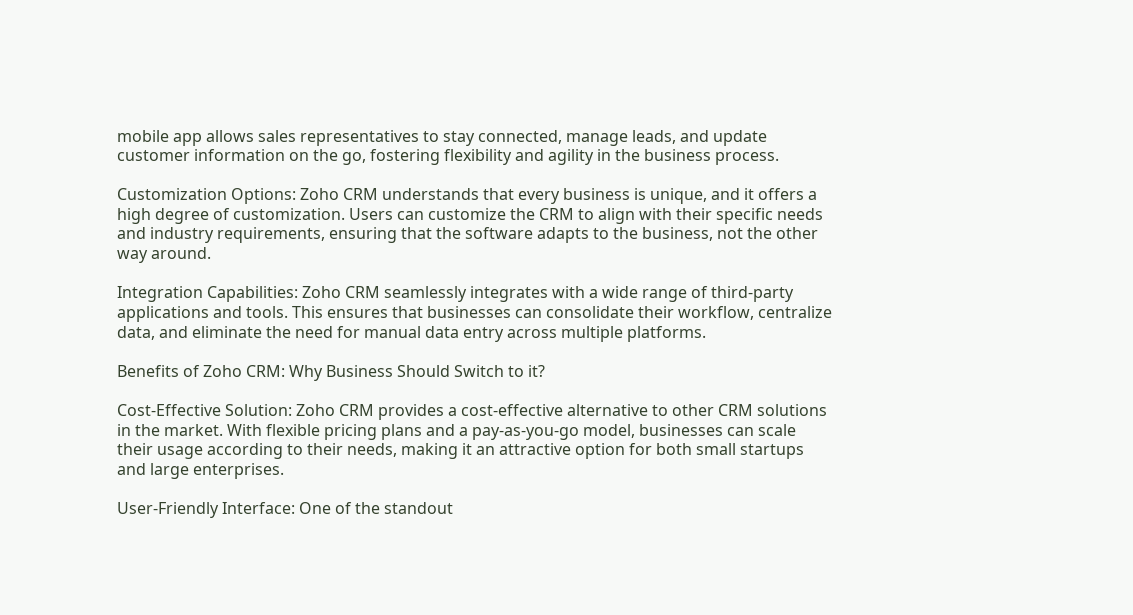mobile app allows sales representatives to stay connected, manage leads, and update customer information on the go, fostering flexibility and agility in the business process.

Customization Options: Zoho CRM understands that every business is unique, and it offers a high degree of customization. Users can customize the CRM to align with their specific needs and industry requirements, ensuring that the software adapts to the business, not the other way around.

Integration Capabilities: Zoho CRM seamlessly integrates with a wide range of third-party applications and tools. This ensures that businesses can consolidate their workflow, centralize data, and eliminate the need for manual data entry across multiple platforms.

Benefits of Zoho CRM: Why Business Should Switch to it?

Cost-Effective Solution: Zoho CRM provides a cost-effective alternative to other CRM solutions in the market. With flexible pricing plans and a pay-as-you-go model, businesses can scale their usage according to their needs, making it an attractive option for both small startups and large enterprises.

User-Friendly Interface: One of the standout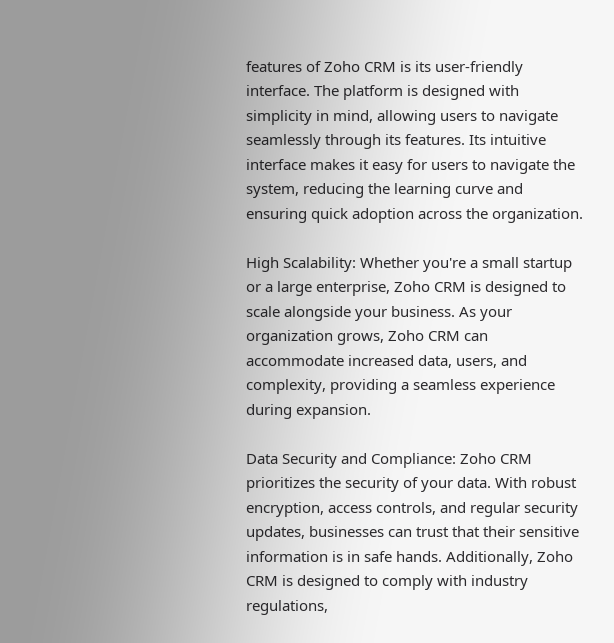features of Zoho CRM is its user-friendly interface. The platform is designed with simplicity in mind, allowing users to navigate seamlessly through its features. Its intuitive interface makes it easy for users to navigate the system, reducing the learning curve and ensuring quick adoption across the organization.

High Scalability: Whether you're a small startup or a large enterprise, Zoho CRM is designed to scale alongside your business. As your organization grows, Zoho CRM can accommodate increased data, users, and complexity, providing a seamless experience during expansion.

Data Security and Compliance: Zoho CRM prioritizes the security of your data. With robust encryption, access controls, and regular security updates, businesses can trust that their sensitive information is in safe hands. Additionally, Zoho CRM is designed to comply with industry regulations,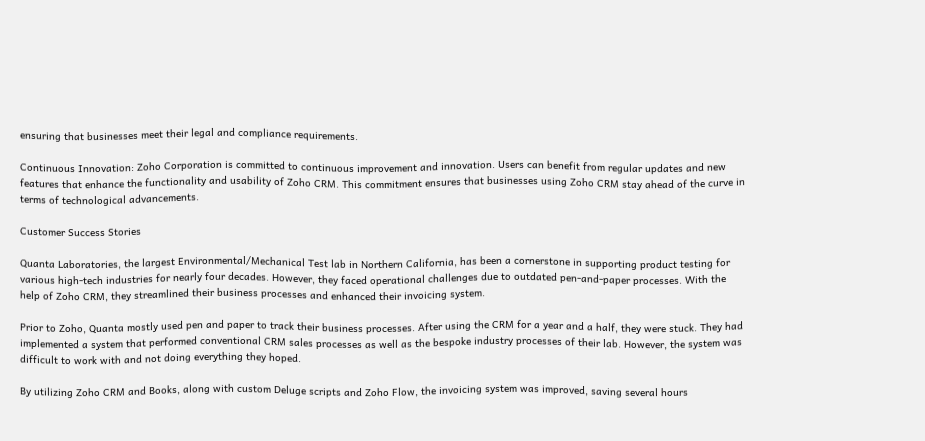ensuring that businesses meet their legal and compliance requirements.

Continuous Innovation: Zoho Corporation is committed to continuous improvement and innovation. Users can benefit from regular updates and new features that enhance the functionality and usability of Zoho CRM. This commitment ensures that businesses using Zoho CRM stay ahead of the curve in terms of technological advancements.

Customer Success Stories

Quanta Laboratories, the largest Environmental/Mechanical Test lab in Northern California, has been a cornerstone in supporting product testing for various high-tech industries for nearly four decades. However, they faced operational challenges due to outdated pen-and-paper processes. With the help of Zoho CRM, they streamlined their business processes and enhanced their invoicing system.

Prior to Zoho, Quanta mostly used pen and paper to track their business processes. After using the CRM for a year and a half, they were stuck. They had implemented a system that performed conventional CRM sales processes as well as the bespoke industry processes of their lab. However, the system was difficult to work with and not doing everything they hoped.

By utilizing Zoho CRM and Books, along with custom Deluge scripts and Zoho Flow, the invoicing system was improved, saving several hours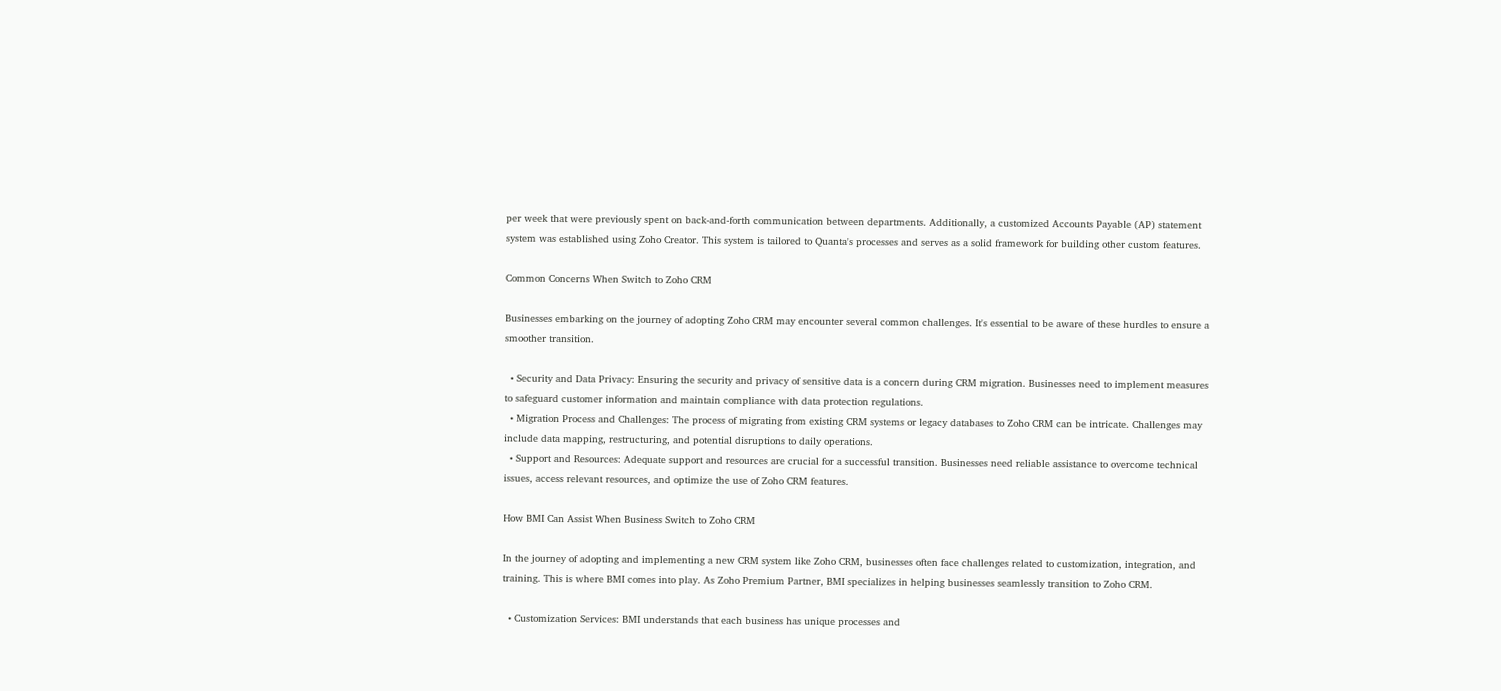per week that were previously spent on back-and-forth communication between departments. Additionally, a customized Accounts Payable (AP) statement system was established using Zoho Creator. This system is tailored to Quanta's processes and serves as a solid framework for building other custom features.

Common Concerns When Switch to Zoho CRM

Businesses embarking on the journey of adopting Zoho CRM may encounter several common challenges. It's essential to be aware of these hurdles to ensure a smoother transition.

  • Security and Data Privacy: Ensuring the security and privacy of sensitive data is a concern during CRM migration. Businesses need to implement measures to safeguard customer information and maintain compliance with data protection regulations.
  • Migration Process and Challenges: The process of migrating from existing CRM systems or legacy databases to Zoho CRM can be intricate. Challenges may include data mapping, restructuring, and potential disruptions to daily operations.
  • Support and Resources: Adequate support and resources are crucial for a successful transition. Businesses need reliable assistance to overcome technical issues, access relevant resources, and optimize the use of Zoho CRM features.

How BMI Can Assist When Business Switch to Zoho CRM

In the journey of adopting and implementing a new CRM system like Zoho CRM, businesses often face challenges related to customization, integration, and training. This is where BMI comes into play. As Zoho Premium Partner, BMI specializes in helping businesses seamlessly transition to Zoho CRM.

  • Customization Services: BMI understands that each business has unique processes and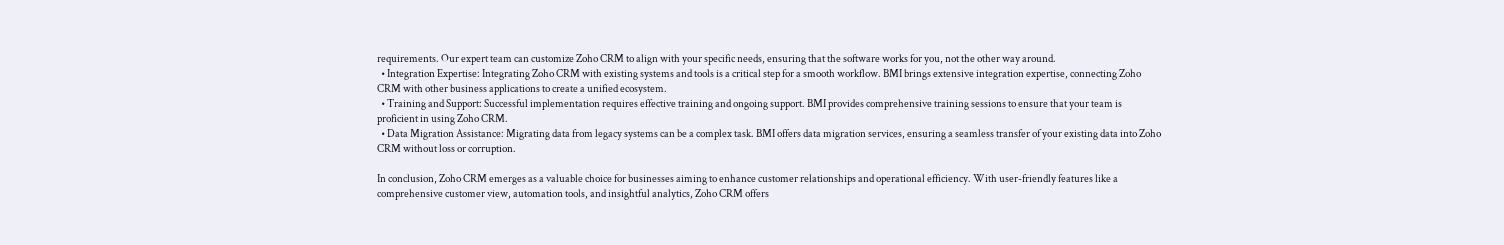requirements. Our expert team can customize Zoho CRM to align with your specific needs, ensuring that the software works for you, not the other way around.
  • Integration Expertise: Integrating Zoho CRM with existing systems and tools is a critical step for a smooth workflow. BMI brings extensive integration expertise, connecting Zoho CRM with other business applications to create a unified ecosystem.
  • Training and Support: Successful implementation requires effective training and ongoing support. BMI provides comprehensive training sessions to ensure that your team is proficient in using Zoho CRM.
  • Data Migration Assistance: Migrating data from legacy systems can be a complex task. BMI offers data migration services, ensuring a seamless transfer of your existing data into Zoho CRM without loss or corruption.

In conclusion, Zoho CRM emerges as a valuable choice for businesses aiming to enhance customer relationships and operational efficiency. With user-friendly features like a comprehensive customer view, automation tools, and insightful analytics, Zoho CRM offers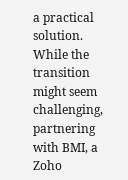a practical solution. While the transition might seem challenging, partnering with BMI, a Zoho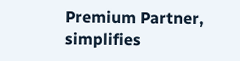Premium Partner, simplifies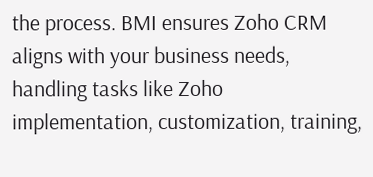the process. BMI ensures Zoho CRM aligns with your business needs, handling tasks like Zoho implementation, customization, training,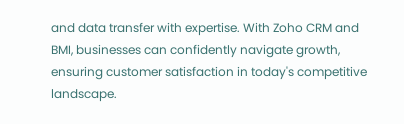and data transfer with expertise. With Zoho CRM and BMI, businesses can confidently navigate growth, ensuring customer satisfaction in today's competitive landscape.